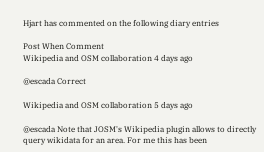Hjart has commented on the following diary entries

Post When Comment
Wikipedia and OSM collaboration 4 days ago

@escada Correct

Wikipedia and OSM collaboration 5 days ago

@escada Note that JOSM's Wikipedia plugin allows to directly query wikidata for an area. For me this has been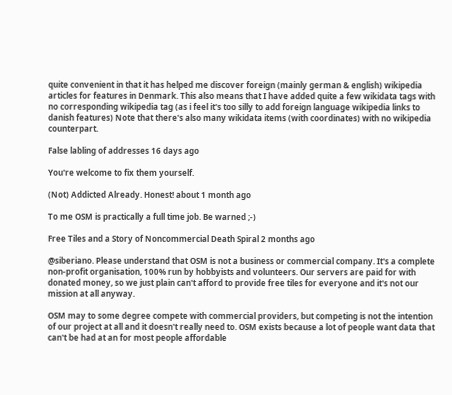quite convenient in that it has helped me discover foreign (mainly german & english) wikipedia articles for features in Denmark. This also means that I have added quite a few wikidata tags with no corresponding wikipedia tag (as i feel it's too silly to add foreign language wikipedia links to danish features) Note that there's also many wikidata items (with coordinates) with no wikipedia counterpart.

False labling of addresses 16 days ago

You're welcome to fix them yourself.

(Not) Addicted Already. Honest! about 1 month ago

To me OSM is practically a full time job. Be warned ;-)

Free Tiles and a Story of Noncommercial Death Spiral 2 months ago

@siberiano. Please understand that OSM is not a business or commercial company. It's a complete non-profit organisation, 100% run by hobbyists and volunteers. Our servers are paid for with donated money, so we just plain can't afford to provide free tiles for everyone and it's not our mission at all anyway.

OSM may to some degree compete with commercial providers, but competing is not the intention of our project at all and it doesn't really need to. OSM exists because a lot of people want data that can't be had at an for most people affordable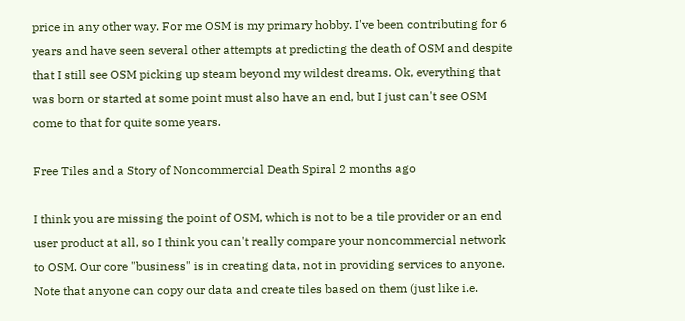price in any other way. For me OSM is my primary hobby. I've been contributing for 6 years and have seen several other attempts at predicting the death of OSM and despite that I still see OSM picking up steam beyond my wildest dreams. Ok, everything that was born or started at some point must also have an end, but I just can't see OSM come to that for quite some years.

Free Tiles and a Story of Noncommercial Death Spiral 2 months ago

I think you are missing the point of OSM, which is not to be a tile provider or an end user product at all, so I think you can't really compare your noncommercial network to OSM. Our core "business" is in creating data, not in providing services to anyone. Note that anyone can copy our data and create tiles based on them (just like i.e.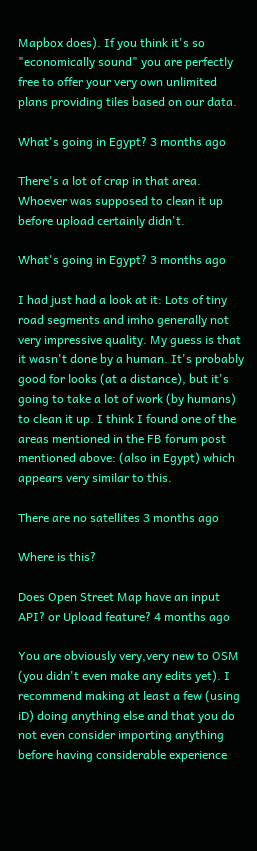Mapbox does). If you think it's so "economically sound" you are perfectly free to offer your very own unlimited plans providing tiles based on our data.

What's going in Egypt? 3 months ago

There's a lot of crap in that area. Whoever was supposed to clean it up before upload certainly didn't.

What's going in Egypt? 3 months ago

I had just had a look at it: Lots of tiny road segments and imho generally not very impressive quality. My guess is that it wasn't done by a human. It's probably good for looks (at a distance), but it's going to take a lot of work (by humans) to clean it up. I think I found one of the areas mentioned in the FB forum post mentioned above: (also in Egypt) which appears very similar to this.

There are no satellites 3 months ago

Where is this?

Does Open Street Map have an input API? or Upload feature? 4 months ago

You are obviously very,very new to OSM (you didn't even make any edits yet). I recommend making at least a few (using iD) doing anything else and that you do not even consider importing anything before having considerable experience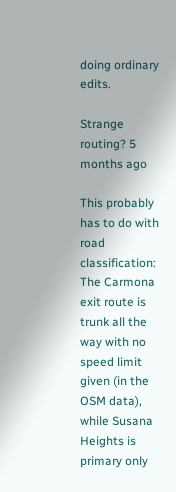doing ordinary edits.

Strange routing? 5 months ago

This probably has to do with road classification: The Carmona exit route is trunk all the way with no speed limit given (in the OSM data), while Susana Heights is primary only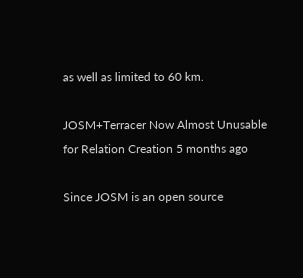as well as limited to 60 km.

JOSM+Terracer Now Almost Unusable for Relation Creation 5 months ago

Since JOSM is an open source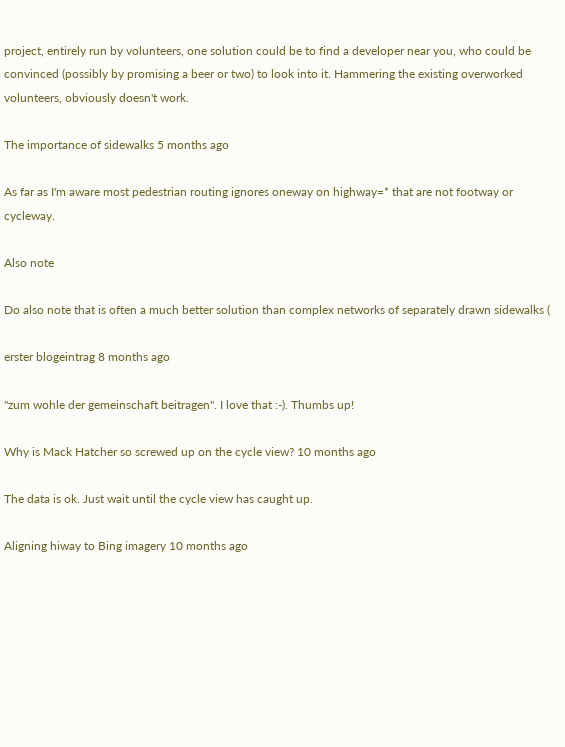project, entirely run by volunteers, one solution could be to find a developer near you, who could be convinced (possibly by promising a beer or two) to look into it. Hammering the existing overworked volunteers, obviously doesn't work.

The importance of sidewalks 5 months ago

As far as I'm aware most pedestrian routing ignores oneway on highway=* that are not footway or cycleway.

Also note

Do also note that is often a much better solution than complex networks of separately drawn sidewalks (

erster blogeintrag 8 months ago

"zum wohle der gemeinschaft beitragen". I love that :-). Thumbs up!

Why is Mack Hatcher so screwed up on the cycle view? 10 months ago

The data is ok. Just wait until the cycle view has caught up.

Aligning hiway to Bing imagery 10 months ago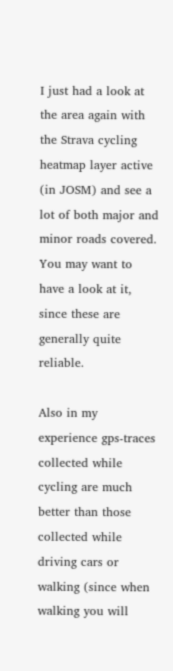I just had a look at the area again with the Strava cycling heatmap layer active (in JOSM) and see a lot of both major and minor roads covered. You may want to have a look at it, since these are generally quite reliable.

Also in my experience gps-traces collected while cycling are much better than those collected while driving cars or walking (since when walking you will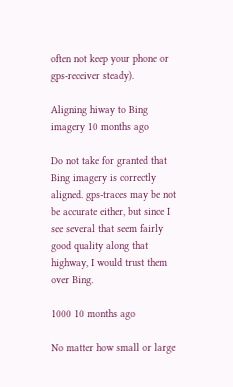often not keep your phone or gps-receiver steady).

Aligning hiway to Bing imagery 10 months ago

Do not take for granted that Bing imagery is correctly aligned. gps-traces may be not be accurate either, but since I see several that seem fairly good quality along that highway, I would trust them over Bing.

1000 10 months ago

No matter how small or large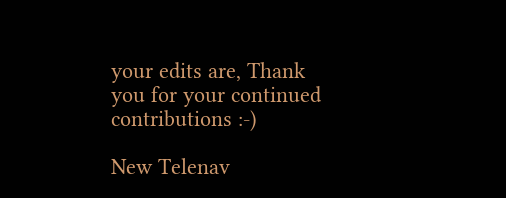your edits are, Thank you for your continued contributions :-)

New Telenav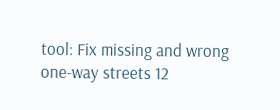tool: Fix missing and wrong one-way streets 12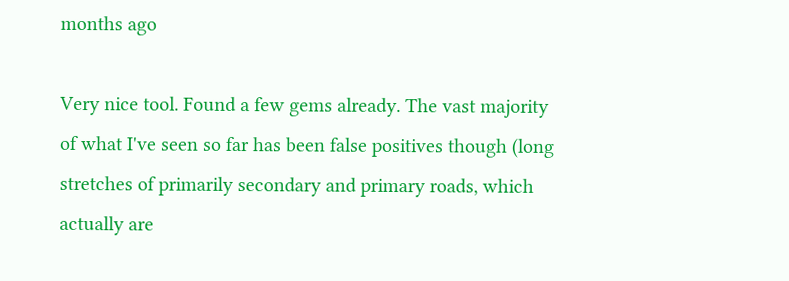months ago

Very nice tool. Found a few gems already. The vast majority of what I've seen so far has been false positives though (long stretches of primarily secondary and primary roads, which actually are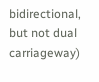bidirectional, but not dual carriageway)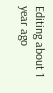Editing about 1 year ago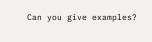Can you give examples?